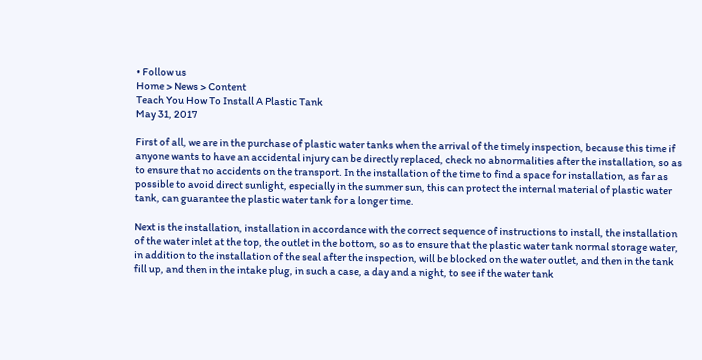• Follow us
Home > News > Content
Teach You How To Install A Plastic Tank
May 31, 2017

First of all, we are in the purchase of plastic water tanks when the arrival of the timely inspection, because this time if anyone wants to have an accidental injury can be directly replaced, check no abnormalities after the installation, so as to ensure that no accidents on the transport. In the installation of the time to find a space for installation, as far as possible to avoid direct sunlight, especially in the summer sun, this can protect the internal material of plastic water tank, can guarantee the plastic water tank for a longer time.

Next is the installation, installation in accordance with the correct sequence of instructions to install, the installation of the water inlet at the top, the outlet in the bottom, so as to ensure that the plastic water tank normal storage water, in addition to the installation of the seal after the inspection, will be blocked on the water outlet, and then in the tank fill up, and then in the intake plug, in such a case, a day and a night, to see if the water tank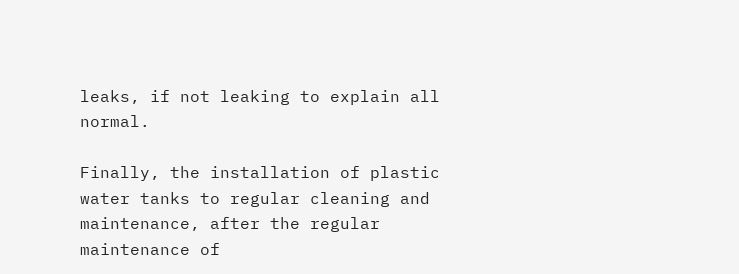leaks, if not leaking to explain all normal.

Finally, the installation of plastic water tanks to regular cleaning and maintenance, after the regular maintenance of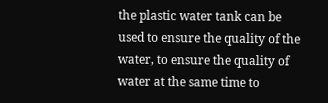the plastic water tank can be used to ensure the quality of the water, to ensure the quality of water at the same time to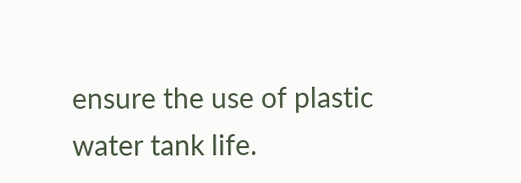ensure the use of plastic water tank life.